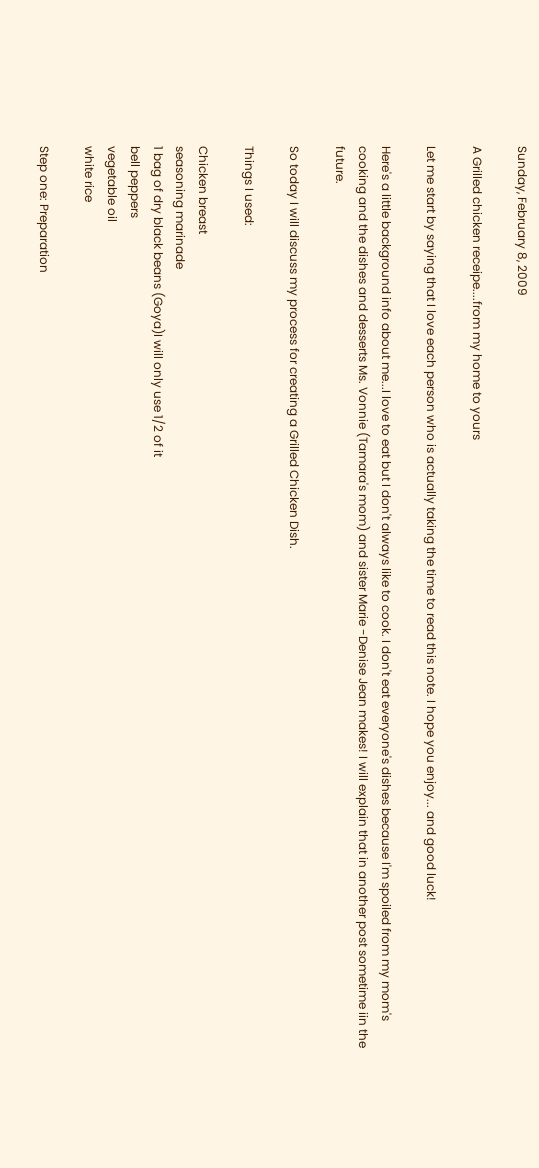Sunday, February 8, 2009

A Grilled chicken receipe....from my home to yours

Let me start by saying that I love each person who is actually taking the time to read this note. I hope you enjoy... and good luck!

Here's a little background info about me...I love to eat but I don't always like to cook. I don't eat everyone's dishes because I'm spoiled from my mom's cooking and the dishes and desserts Ms. Vonnie (Tamara's mom) and sister Marie -Denise Jean makes! I will explain that in another post sometime iin the future.

So today I will discuss my process for creating a Grilled Chicken Dish.

Things I used:

Chicken breast
seasoning marinade
1 bag of dry black beans (Goya)I will only use 1/2 of it
bell peppers
vegetable oil
white rice

Step one: Preparation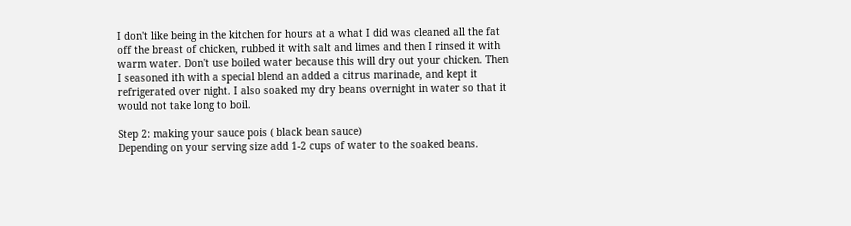I don't like being in the kitchen for hours at a what I did was cleaned all the fat off the breast of chicken, rubbed it with salt and limes and then I rinsed it with warm water. Don't use boiled water because this will dry out your chicken. Then I seasoned ith with a special blend an added a citrus marinade, and kept it refrigerated over night. I also soaked my dry beans overnight in water so that it would not take long to boil.

Step 2: making your sauce pois ( black bean sauce)
Depending on your serving size add 1-2 cups of water to the soaked beans.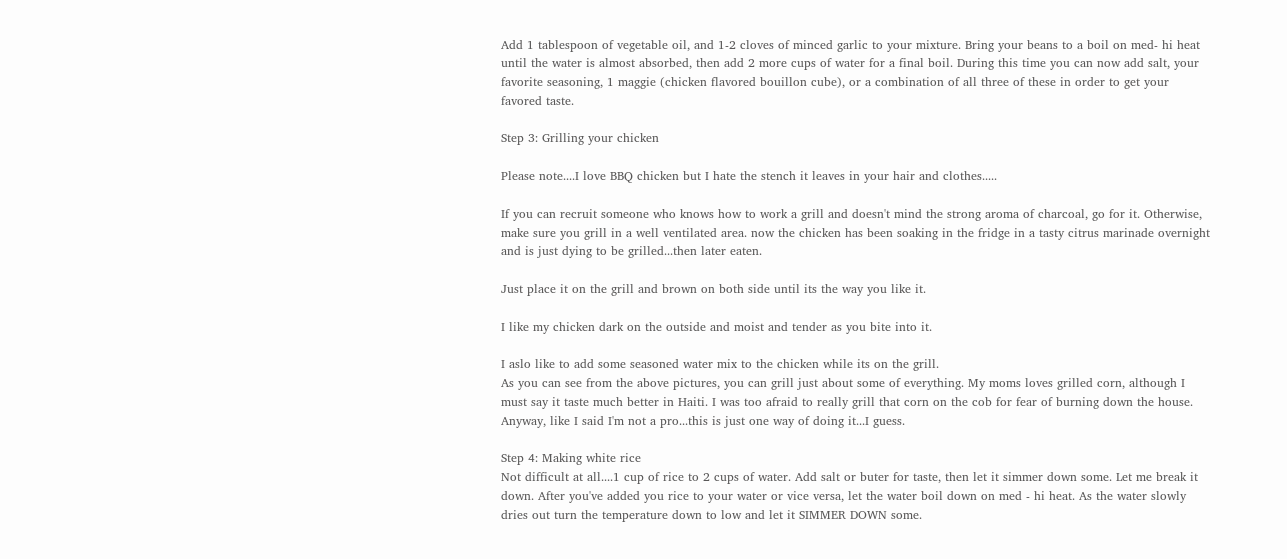Add 1 tablespoon of vegetable oil, and 1-2 cloves of minced garlic to your mixture. Bring your beans to a boil on med- hi heat until the water is almost absorbed, then add 2 more cups of water for a final boil. During this time you can now add salt, your favorite seasoning, 1 maggie (chicken flavored bouillon cube), or a combination of all three of these in order to get your favored taste.

Step 3: Grilling your chicken

Please note....I love BBQ chicken but I hate the stench it leaves in your hair and clothes.....

If you can recruit someone who knows how to work a grill and doesn't mind the strong aroma of charcoal, go for it. Otherwise, make sure you grill in a well ventilated area. now the chicken has been soaking in the fridge in a tasty citrus marinade overnight and is just dying to be grilled...then later eaten.

Just place it on the grill and brown on both side until its the way you like it.

I like my chicken dark on the outside and moist and tender as you bite into it.

I aslo like to add some seasoned water mix to the chicken while its on the grill.
As you can see from the above pictures, you can grill just about some of everything. My moms loves grilled corn, although I must say it taste much better in Haiti. I was too afraid to really grill that corn on the cob for fear of burning down the house. Anyway, like I said I'm not a pro...this is just one way of doing it...I guess.

Step 4: Making white rice
Not difficult at all....1 cup of rice to 2 cups of water. Add salt or buter for taste, then let it simmer down some. Let me break it down. After you've added you rice to your water or vice versa, let the water boil down on med - hi heat. As the water slowly dries out turn the temperature down to low and let it SIMMER DOWN some.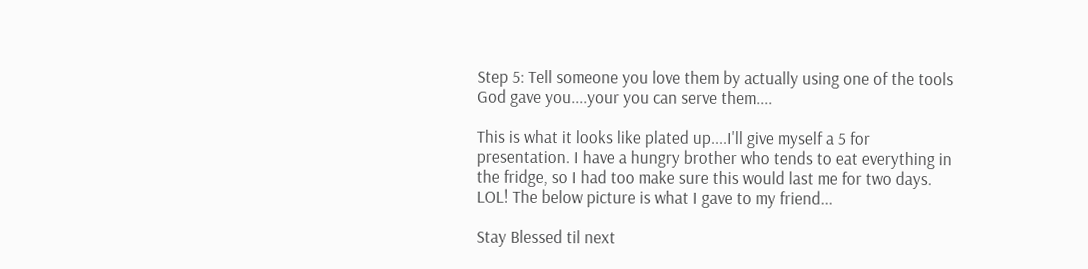Step 5: Tell someone you love them by actually using one of the tools God gave you....your you can serve them....

This is what it looks like plated up....I'll give myself a 5 for presentation. I have a hungry brother who tends to eat everything in the fridge, so I had too make sure this would last me for two days. LOL! The below picture is what I gave to my friend...

Stay Blessed til next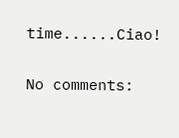time......Ciao!

No comments: